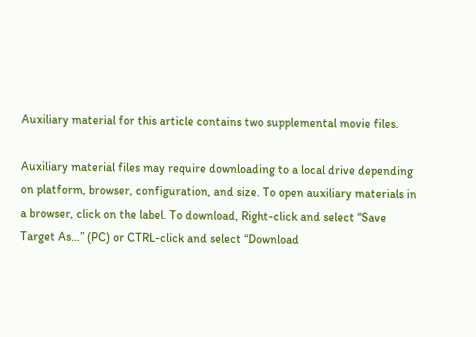Auxiliary material for this article contains two supplemental movie files.

Auxiliary material files may require downloading to a local drive depending on platform, browser, configuration, and size. To open auxiliary materials in a browser, click on the label. To download, Right-click and select “Save Target As…” (PC) or CTRL-click and select “Download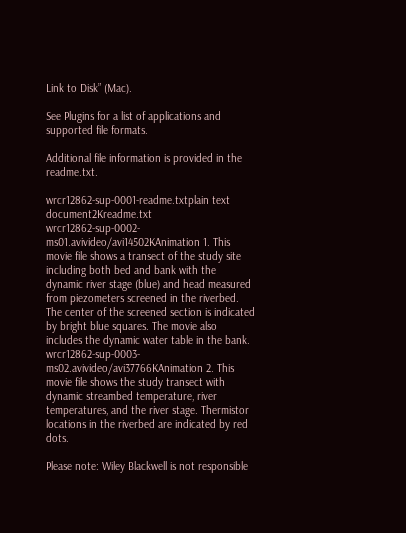Link to Disk” (Mac).

See Plugins for a list of applications and supported file formats.

Additional file information is provided in the readme.txt.

wrcr12862-sup-0001-readme.txtplain text document2Kreadme.txt
wrcr12862-sup-0002-ms01.avivideo/avi14502KAnimation 1. This movie file shows a transect of the study site including both bed and bank with the dynamic river stage (blue) and head measured from piezometers screened in the riverbed. The center of the screened section is indicated by bright blue squares. The movie also includes the dynamic water table in the bank.
wrcr12862-sup-0003-ms02.avivideo/avi37766KAnimation 2. This movie file shows the study transect with dynamic streambed temperature, river temperatures, and the river stage. Thermistor locations in the riverbed are indicated by red dots.

Please note: Wiley Blackwell is not responsible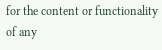for the content or functionality of any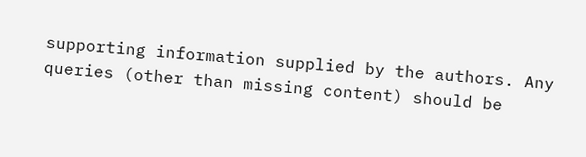supporting information supplied by the authors. Any queries (other than missing content) should be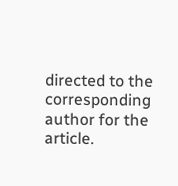directed to the corresponding author for the article.